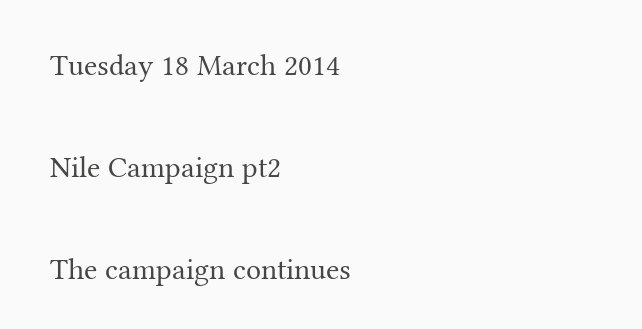Tuesday 18 March 2014

Nile Campaign pt2

The campaign continues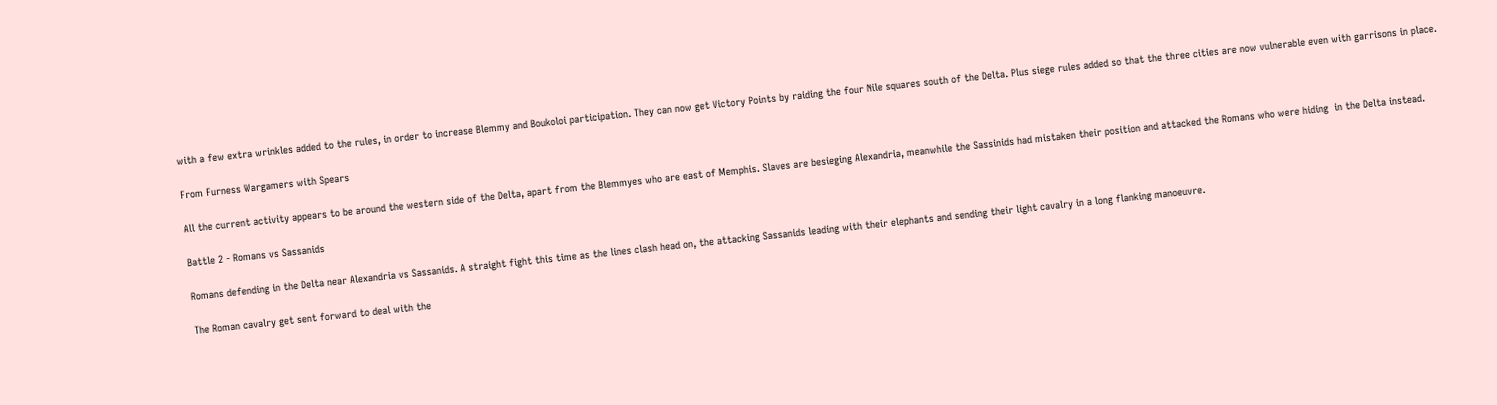with a few extra wrinkles added to the rules, in order to increase Blemmy and Boukoloi participation. They can now get Victory Points by raiding the four Nile squares south of the Delta. Plus siege rules added so that the three cities are now vulnerable even with garrisons in place.

From Furness Wargamers with Spears

All the current activity appears to be around the western side of the Delta, apart from the Blemmyes who are east of Memphis. Slaves are besieging Alexandria, meanwhile the Sassinids had mistaken their position and attacked the Romans who were hiding  in the Delta instead.

Battle 2 - Romans vs Sassanids

Romans defending in the Delta near Alexandria vs Sassanids. A straight fight this time as the lines clash head on, the attacking Sassanids leading with their elephants and sending their light cavalry in a long flanking manoeuvre.

The Roman cavalry get sent forward to deal with the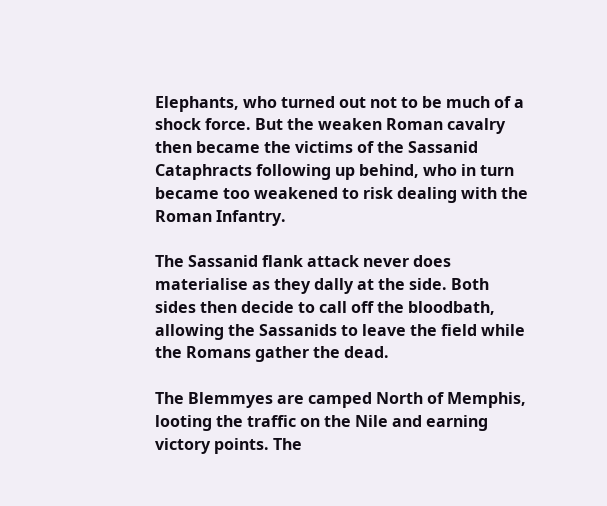Elephants, who turned out not to be much of a shock force. But the weaken Roman cavalry then became the victims of the Sassanid Cataphracts following up behind, who in turn became too weakened to risk dealing with the Roman Infantry.

The Sassanid flank attack never does materialise as they dally at the side. Both sides then decide to call off the bloodbath, allowing the Sassanids to leave the field while the Romans gather the dead.

The Blemmyes are camped North of Memphis, looting the traffic on the Nile and earning victory points. The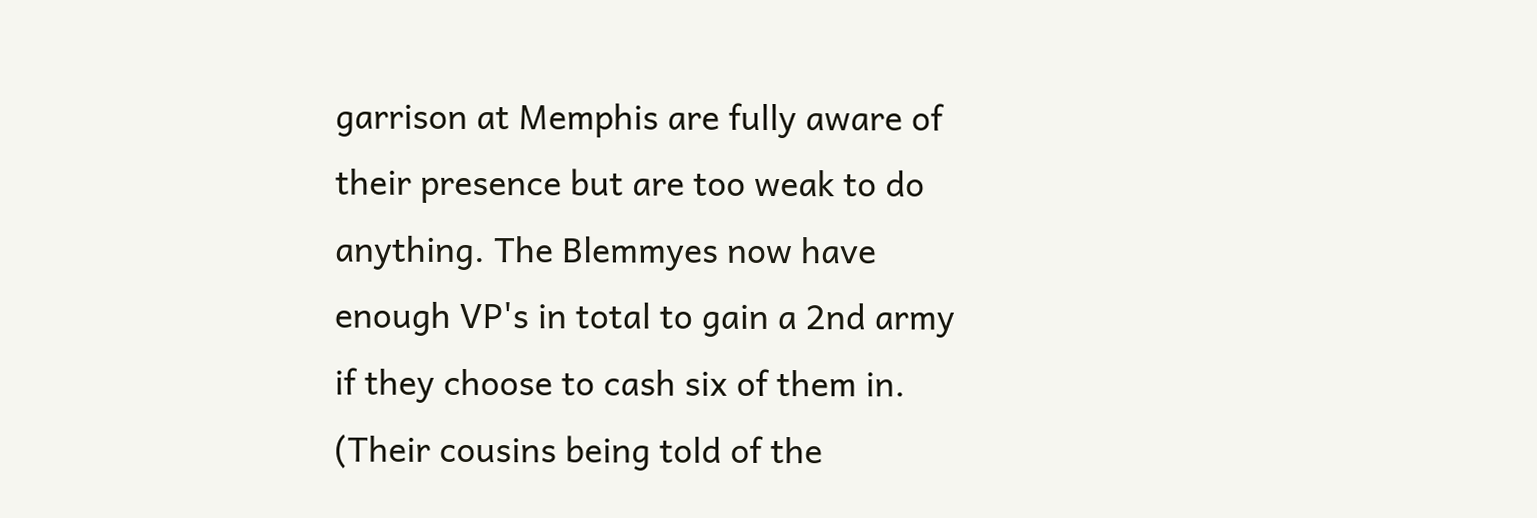garrison at Memphis are fully aware of their presence but are too weak to do anything. The Blemmyes now have enough VP's in total to gain a 2nd army if they choose to cash six of them in. (Their cousins being told of the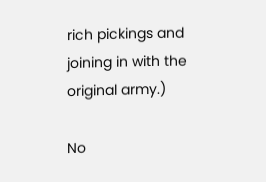rich pickings and joining in with the original army.)

No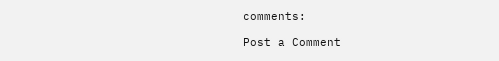comments:

Post a Comment